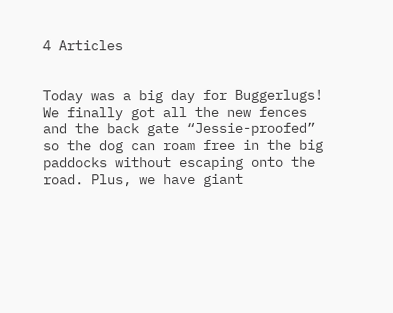4 Articles


Today was a big day for Buggerlugs! We finally got all the new fences and the back gate “Jessie-proofed” so the dog can roam free in the big paddocks without escaping onto the road. Plus, we have giant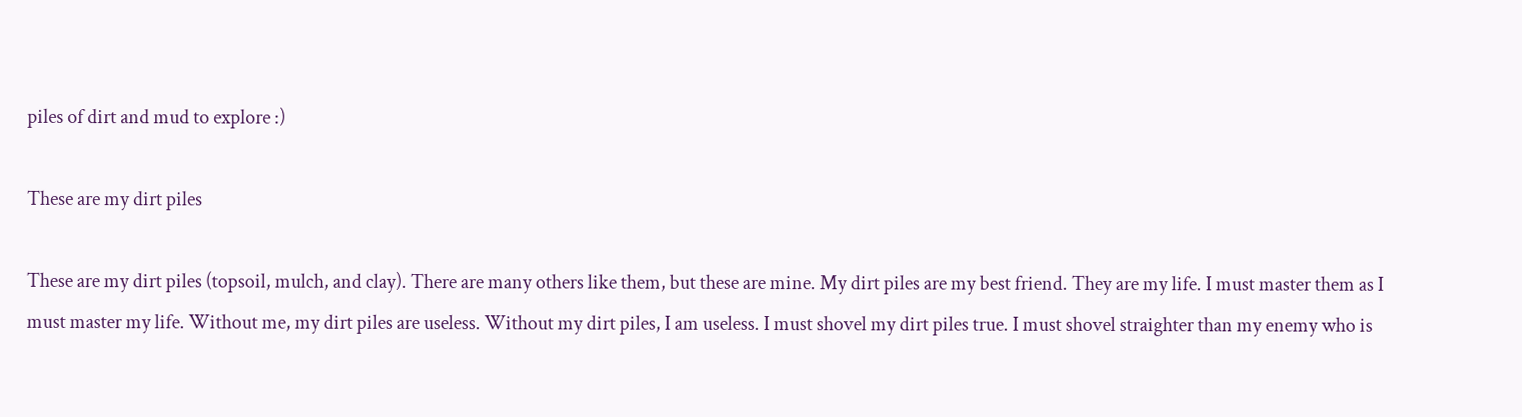piles of dirt and mud to explore :)

These are my dirt piles

These are my dirt piles (topsoil, mulch, and clay). There are many others like them, but these are mine. My dirt piles are my best friend. They are my life. I must master them as I must master my life. Without me, my dirt piles are useless. Without my dirt piles, I am useless. I must shovel my dirt piles true. I must shovel straighter than my enemy who is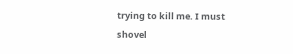trying to kill me. I must shovel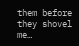them before they shovel me…